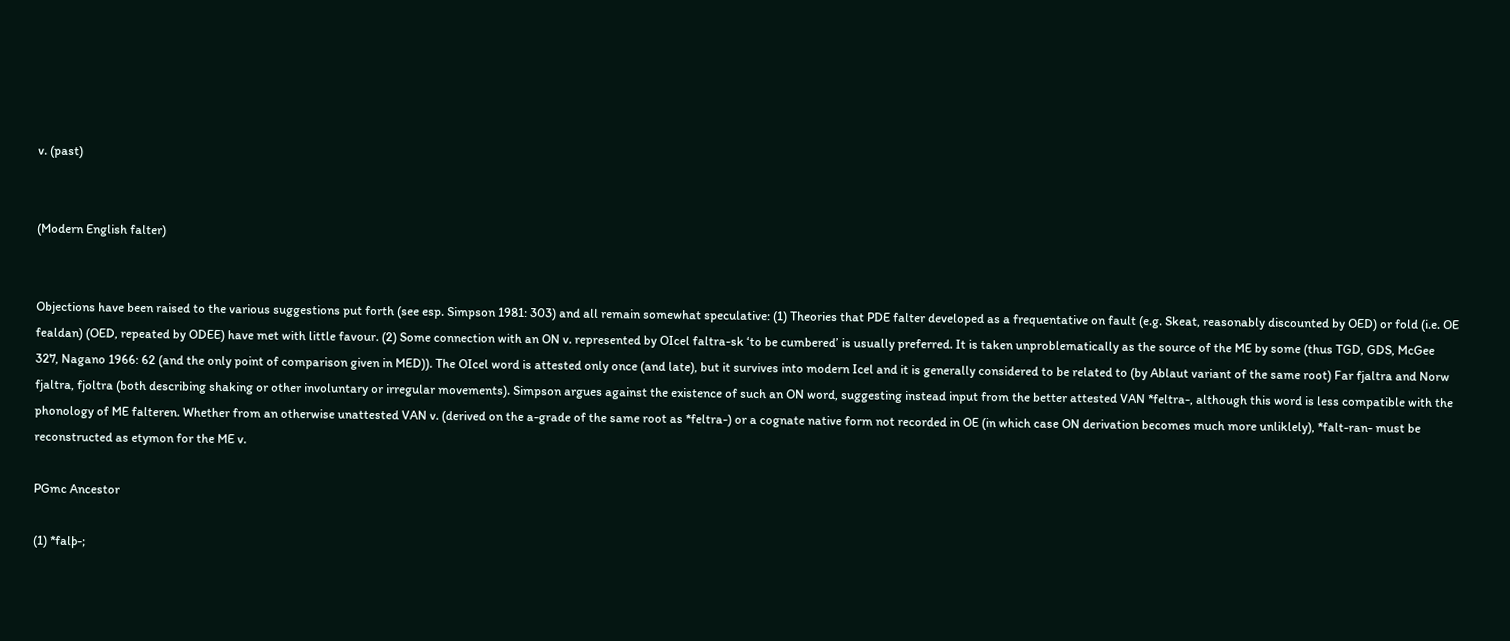v. (past)


(Modern English falter)


Objections have been raised to the various suggestions put forth (see esp. Simpson 1981: 303) and all remain somewhat speculative: (1) Theories that PDE falter developed as a frequentative on fault (e.g. Skeat, reasonably discounted by OED) or fold (i.e. OE fealdan) (OED, repeated by ODEE) have met with little favour. (2) Some connection with an ON v. represented by OIcel faltra-sk ‘to be cumbered’ is usually preferred. It is taken unproblematically as the source of the ME by some (thus TGD, GDS, McGee 327, Nagano 1966: 62 (and the only point of comparison given in MED)). The OIcel word is attested only once (and late), but it survives into modern Icel and it is generally considered to be related to (by Ablaut variant of the same root) Far fjaltra and Norw fjaltra, fjoltra (both describing shaking or other involuntary or irregular movements). Simpson argues against the existence of such an ON word, suggesting instead input from the better attested VAN *feltra-, although this word is less compatible with the phonology of ME falteren. Whether from an otherwise unattested VAN v. (derived on the a-grade of the same root as *feltra-) or a cognate native form not recorded in OE (in which case ON derivation becomes much more unliklely), *falt-ran- must be reconstructed as etymon for the ME v.

PGmc Ancestor

(1) *falþ-;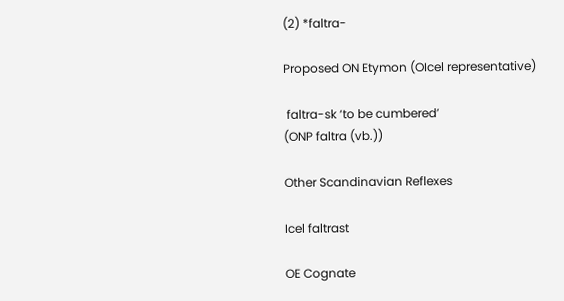(2) *faltra-

Proposed ON Etymon (OIcel representative)

 faltra-sk ‘to be cumbered’
(ONP faltra (vb.))

Other Scandinavian Reflexes

Icel faltrast

OE Cognate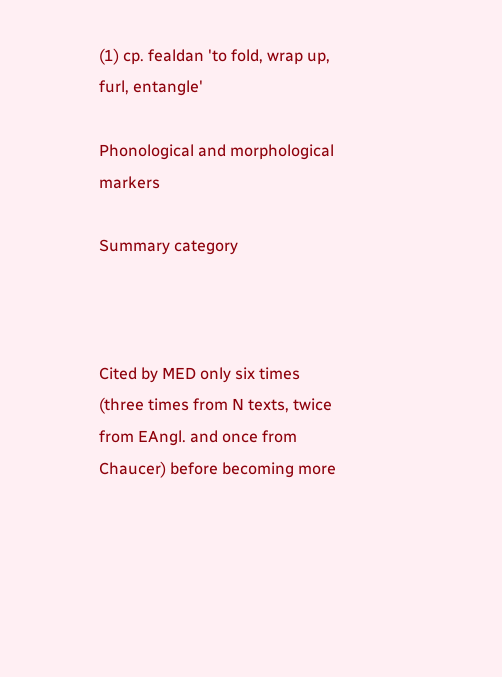(1) cp. fealdan 'to fold, wrap up, furl, entangle'

Phonological and morphological markers

Summary category



Cited by MED only six times (three times from N texts, twice from EAngl. and once from Chaucer) before becoming more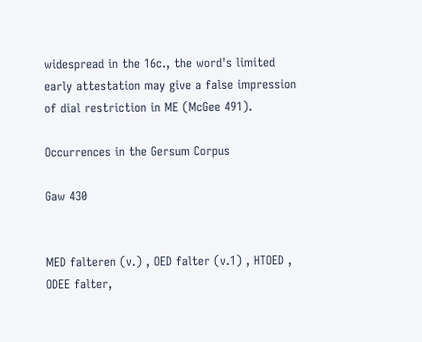widespread in the 16c., the word's limited early attestation may give a false impression of dial restriction in ME (McGee 491).

Occurrences in the Gersum Corpus

Gaw 430


MED falteren (v.) , OED falter (v.1) , HTOED , ODEE falter,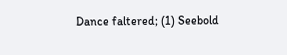Dance faltered; (1) Seebold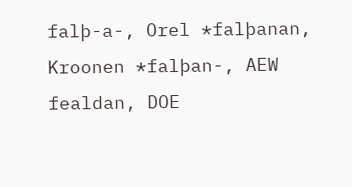falþ-a-, Orel *falþanan, Kroonen *falþan-, AEW fealdan, DOE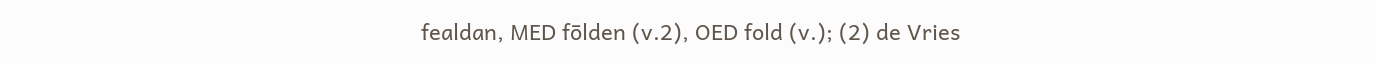fealdan, MED fōlden (v.2), OED fold (v.); (2) de Vries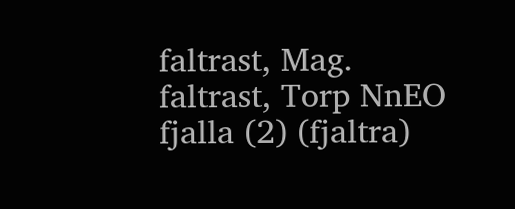faltrast, Mag. faltrast, Torp NnEO fjalla (2) (fjaltra)